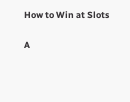How to Win at Slots

A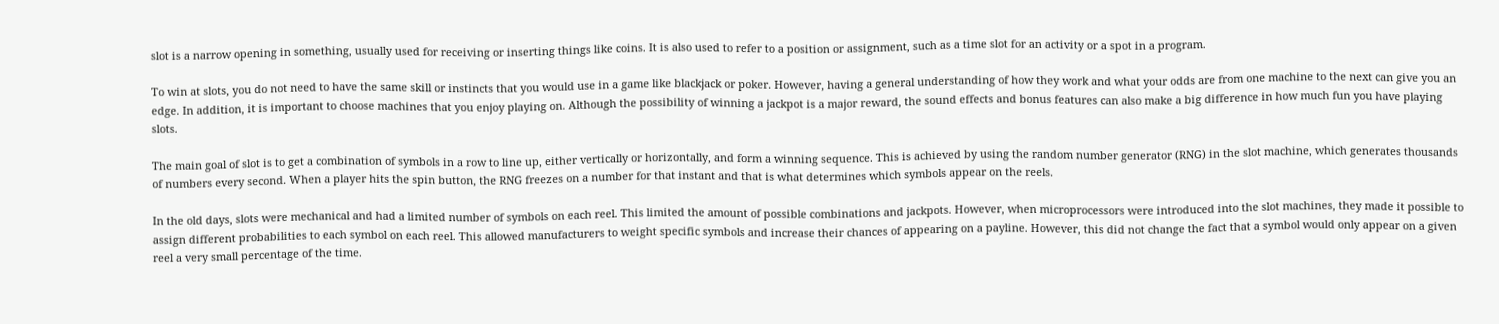slot is a narrow opening in something, usually used for receiving or inserting things like coins. It is also used to refer to a position or assignment, such as a time slot for an activity or a spot in a program.

To win at slots, you do not need to have the same skill or instincts that you would use in a game like blackjack or poker. However, having a general understanding of how they work and what your odds are from one machine to the next can give you an edge. In addition, it is important to choose machines that you enjoy playing on. Although the possibility of winning a jackpot is a major reward, the sound effects and bonus features can also make a big difference in how much fun you have playing slots.

The main goal of slot is to get a combination of symbols in a row to line up, either vertically or horizontally, and form a winning sequence. This is achieved by using the random number generator (RNG) in the slot machine, which generates thousands of numbers every second. When a player hits the spin button, the RNG freezes on a number for that instant and that is what determines which symbols appear on the reels.

In the old days, slots were mechanical and had a limited number of symbols on each reel. This limited the amount of possible combinations and jackpots. However, when microprocessors were introduced into the slot machines, they made it possible to assign different probabilities to each symbol on each reel. This allowed manufacturers to weight specific symbols and increase their chances of appearing on a payline. However, this did not change the fact that a symbol would only appear on a given reel a very small percentage of the time.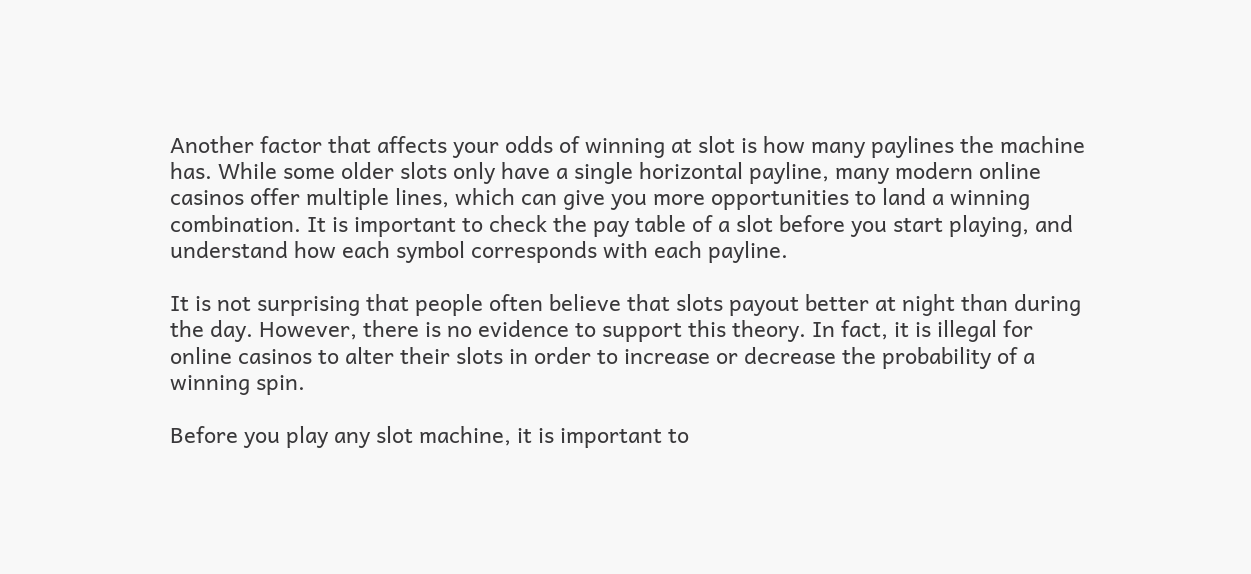Another factor that affects your odds of winning at slot is how many paylines the machine has. While some older slots only have a single horizontal payline, many modern online casinos offer multiple lines, which can give you more opportunities to land a winning combination. It is important to check the pay table of a slot before you start playing, and understand how each symbol corresponds with each payline.

It is not surprising that people often believe that slots payout better at night than during the day. However, there is no evidence to support this theory. In fact, it is illegal for online casinos to alter their slots in order to increase or decrease the probability of a winning spin.

Before you play any slot machine, it is important to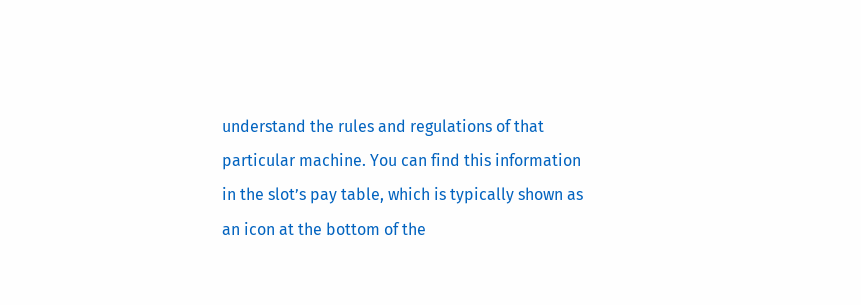understand the rules and regulations of that particular machine. You can find this information in the slot’s pay table, which is typically shown as an icon at the bottom of the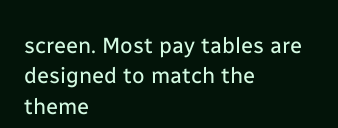screen. Most pay tables are designed to match the theme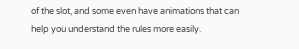of the slot, and some even have animations that can help you understand the rules more easily.